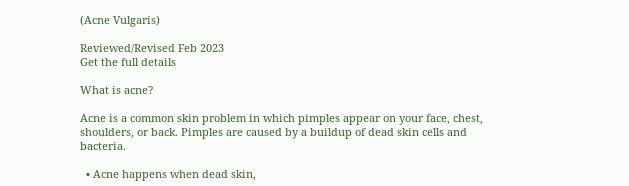(Acne Vulgaris)

Reviewed/Revised Feb 2023
Get the full details

What is acne?

Acne is a common skin problem in which pimples appear on your face, chest, shoulders, or back. Pimples are caused by a buildup of dead skin cells and bacteria.

  • Acne happens when dead skin,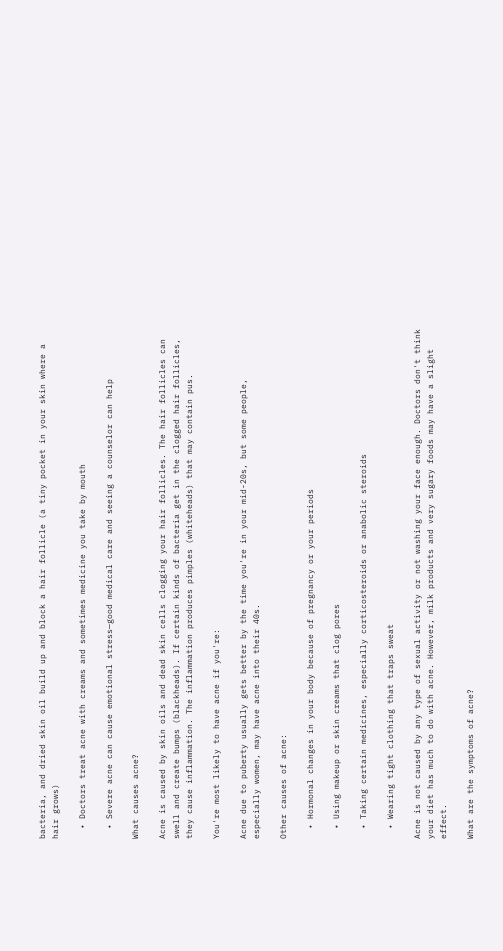bacteria, and dried skin oil build up and block a hair follicle (a tiny pocket in your skin where a hair grows)

  • Doctors treat acne with creams and sometimes medicine you take by mouth

  • Severe acne can cause emotional stress—good medical care and seeing a counselor can help

What causes acne?

Acne is caused by skin oils and dead skin cells clogging your hair follicles. The hair follicles can swell and create bumps (blackheads). If certain kinds of bacteria get in the clogged hair follicles, they cause inflammation. The inflammation produces pimples (whiteheads) that may contain pus.

You're most likely to have acne if you're:

Acne due to puberty usually gets better by the time you're in your mid-20s, but some people, especially women, may have acne into their 40s.

Other causes of acne:

  • Hormonal changes in your body because of pregnancy or your periods

  • Using makeup or skin creams that clog pores

  • Taking certain medicines, especially corticosteroids or anabolic steroids

  • Wearing tight clothing that traps sweat

Acne is not caused by any type of sexual activity or not washing your face enough. Doctors don't think your diet has much to do with acne. However, milk products and very sugary foods may have a slight effect.

What are the symptoms of acne?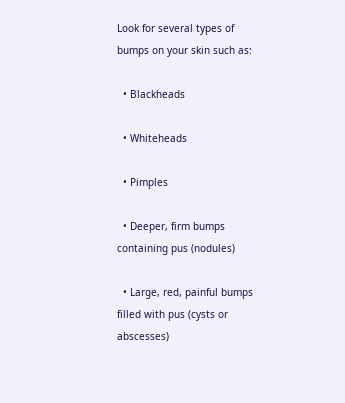Look for several types of bumps on your skin such as:

  • Blackheads

  • Whiteheads

  • Pimples

  • Deeper, firm bumps containing pus (nodules)

  • Large, red, painful bumps filled with pus (cysts or abscesses)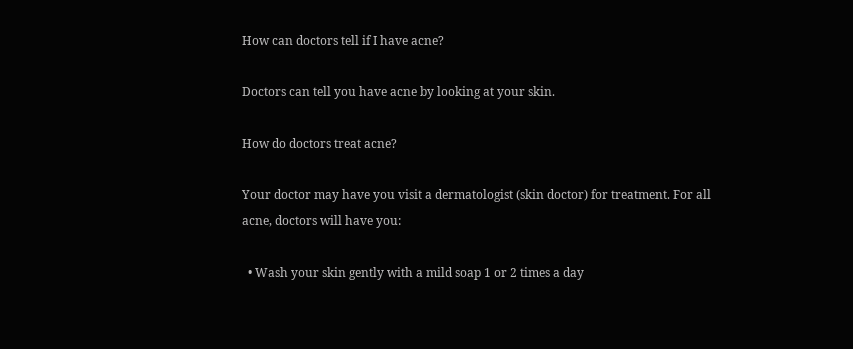How can doctors tell if I have acne?

Doctors can tell you have acne by looking at your skin.

How do doctors treat acne?

Your doctor may have you visit a dermatologist (skin doctor) for treatment. For all acne, doctors will have you:

  • Wash your skin gently with a mild soap 1 or 2 times a day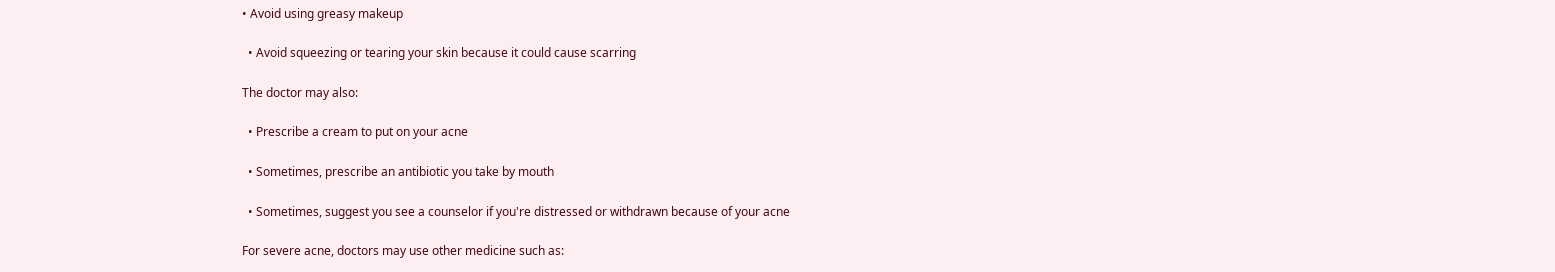• Avoid using greasy makeup

  • Avoid squeezing or tearing your skin because it could cause scarring

The doctor may also:

  • Prescribe a cream to put on your acne

  • Sometimes, prescribe an antibiotic you take by mouth

  • Sometimes, suggest you see a counselor if you're distressed or withdrawn because of your acne

For severe acne, doctors may use other medicine such as: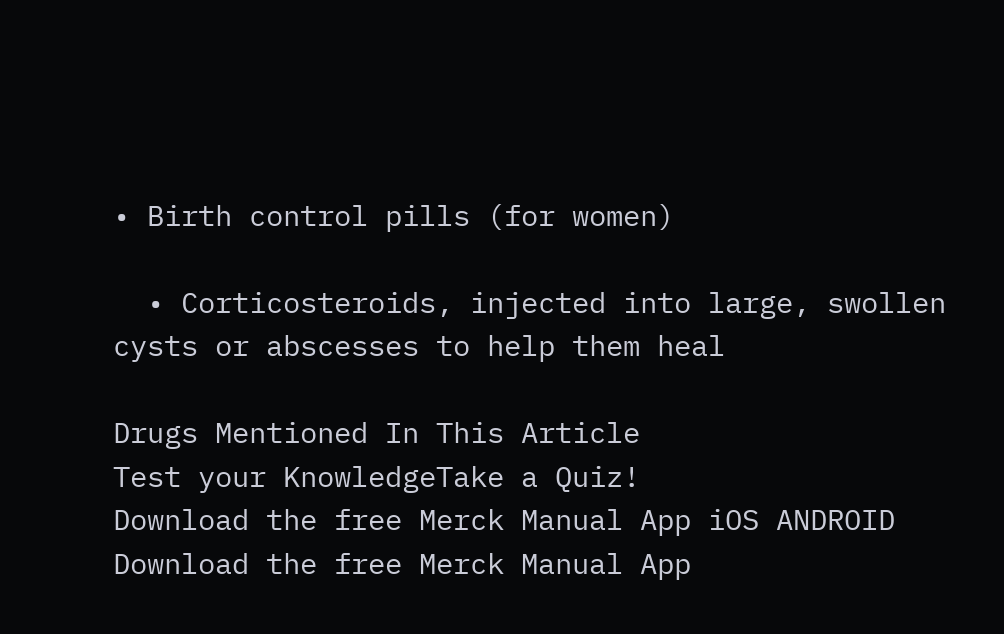• Birth control pills (for women)

  • Corticosteroids, injected into large, swollen cysts or abscesses to help them heal

Drugs Mentioned In This Article
Test your KnowledgeTake a Quiz!
Download the free Merck Manual App iOS ANDROID
Download the free Merck Manual App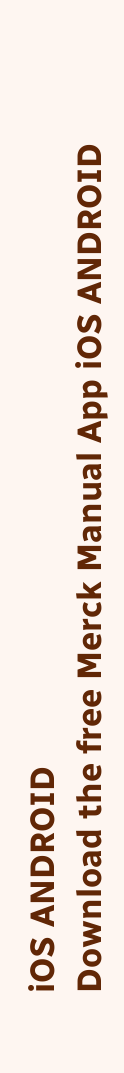iOS ANDROID
Download the free Merck Manual App iOS ANDROID